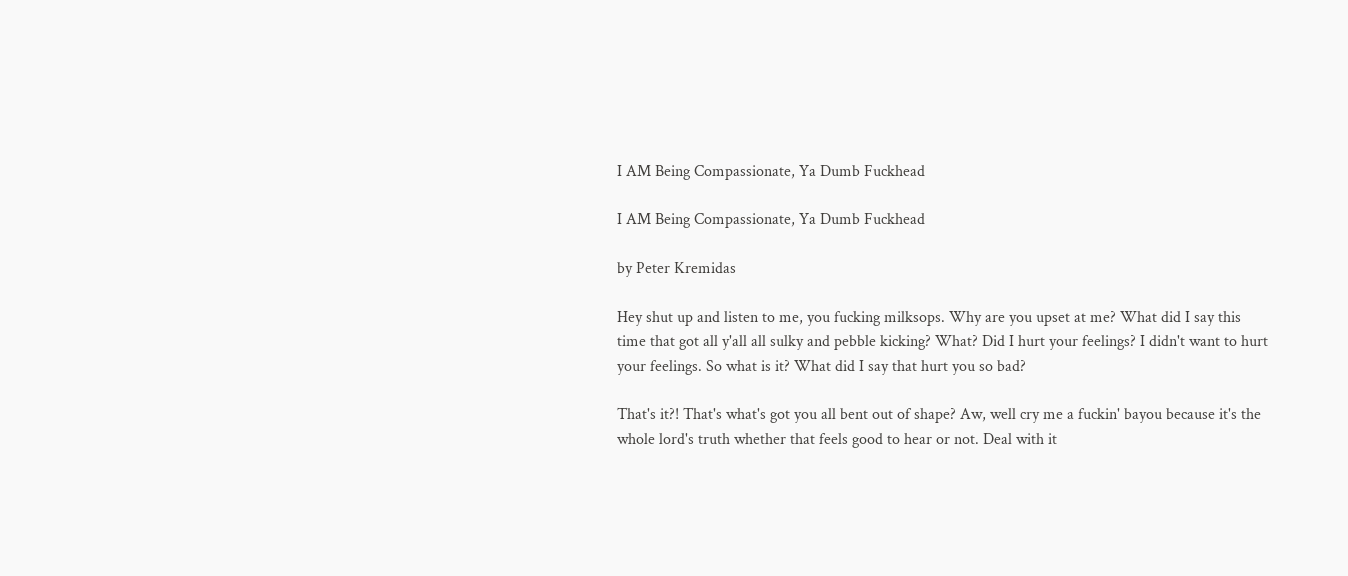I AM Being Compassionate, Ya Dumb Fuckhead

I AM Being Compassionate, Ya Dumb Fuckhead

by Peter Kremidas

Hey shut up and listen to me, you fucking milksops. Why are you upset at me? What did I say this time that got all y'all all sulky and pebble kicking? What? Did I hurt your feelings? I didn't want to hurt your feelings. So what is it? What did I say that hurt you so bad?

That's it?! That's what's got you all bent out of shape? Aw, well cry me a fuckin' bayou because it's the whole lord's truth whether that feels good to hear or not. Deal with it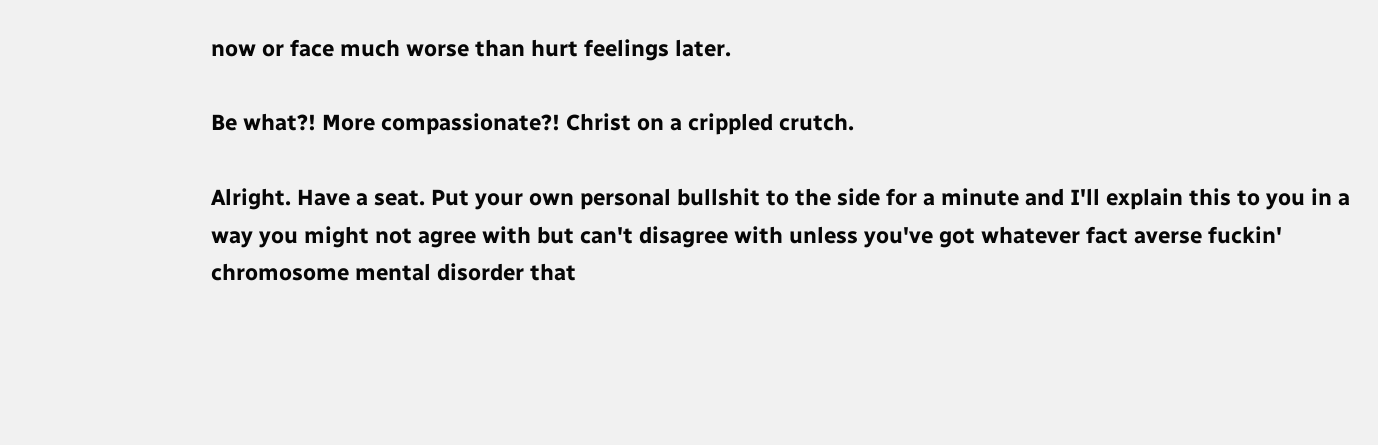now or face much worse than hurt feelings later.

Be what?! More compassionate?! Christ on a crippled crutch.

Alright. Have a seat. Put your own personal bullshit to the side for a minute and I'll explain this to you in a way you might not agree with but can't disagree with unless you've got whatever fact averse fuckin' chromosome mental disorder that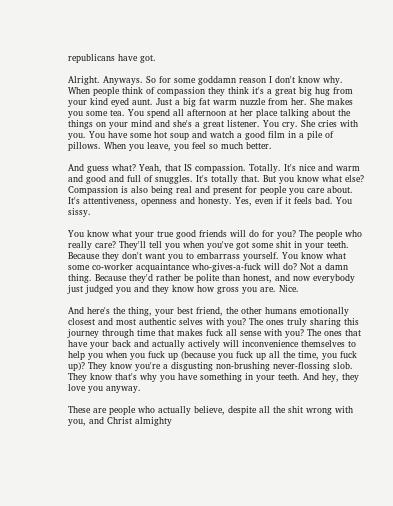republicans have got.

Alright. Anyways. So for some goddamn reason I don't know why. When people think of compassion they think it's a great big hug from your kind eyed aunt. Just a big fat warm nuzzle from her. She makes you some tea. You spend all afternoon at her place talking about the things on your mind and she's a great listener. You cry. She cries with you. You have some hot soup and watch a good film in a pile of pillows. When you leave, you feel so much better.

And guess what? Yeah, that IS compassion. Totally. It's nice and warm and good and full of snuggles. It's totally that. But you know what else? Compassion is also being real and present for people you care about. It's attentiveness, openness and honesty. Yes, even if it feels bad. You sissy.

You know what your true good friends will do for you? The people who really care? They'll tell you when you've got some shit in your teeth. Because they don't want you to embarrass yourself. You know what some co-worker acquaintance who-gives-a-fuck will do? Not a damn thing. Because they'd rather be polite than honest, and now everybody just judged you and they know how gross you are. Nice.

And here's the thing, your best friend, the other humans emotionally closest and most authentic selves with you? The ones truly sharing this journey through time that makes fuck all sense with you? The ones that have your back and actually actively will inconvenience themselves to help you when you fuck up (because you fuck up all the time, you fuck up)? They know you're a disgusting non-brushing never-flossing slob. They know that's why you have something in your teeth. And hey, they love you anyway.

These are people who actually believe, despite all the shit wrong with you, and Christ almighty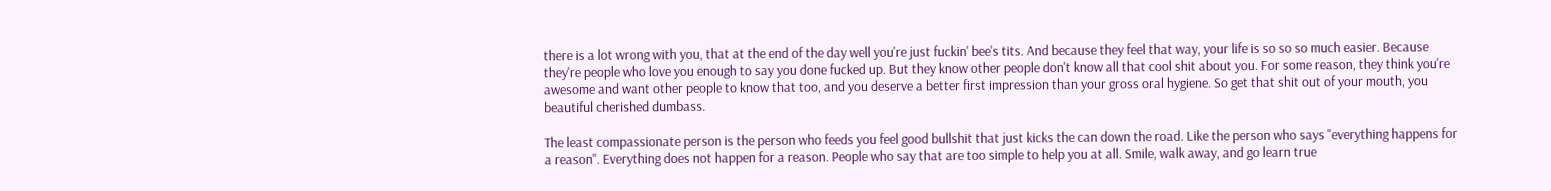there is a lot wrong with you, that at the end of the day well you're just fuckin' bee's tits. And because they feel that way, your life is so so so much easier. Because they're people who love you enough to say you done fucked up. But they know other people don't know all that cool shit about you. For some reason, they think you're awesome and want other people to know that too, and you deserve a better first impression than your gross oral hygiene. So get that shit out of your mouth, you beautiful cherished dumbass.

The least compassionate person is the person who feeds you feel good bullshit that just kicks the can down the road. Like the person who says "everything happens for a reason". Everything does not happen for a reason. People who say that are too simple to help you at all. Smile, walk away, and go learn true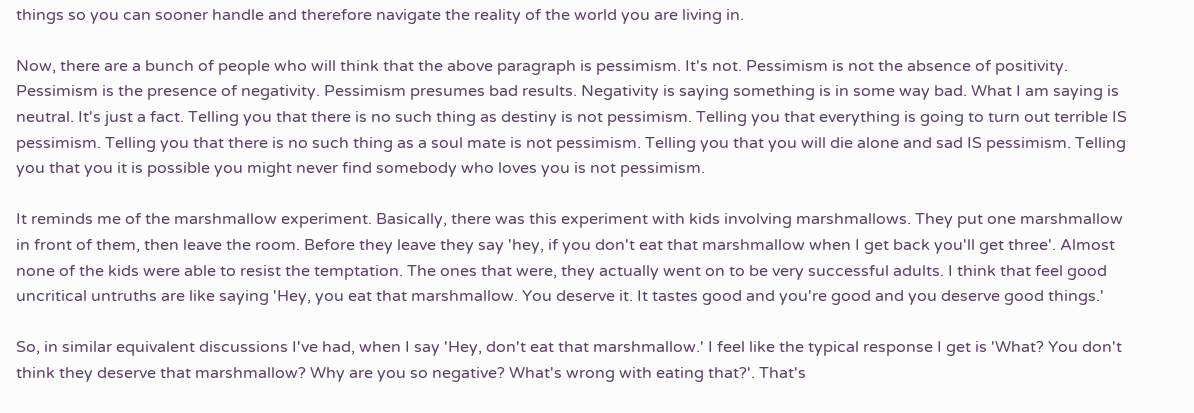things so you can sooner handle and therefore navigate the reality of the world you are living in.

Now, there are a bunch of people who will think that the above paragraph is pessimism. It's not. Pessimism is not the absence of positivity. Pessimism is the presence of negativity. Pessimism presumes bad results. Negativity is saying something is in some way bad. What I am saying is neutral. It's just a fact. Telling you that there is no such thing as destiny is not pessimism. Telling you that everything is going to turn out terrible IS pessimism. Telling you that there is no such thing as a soul mate is not pessimism. Telling you that you will die alone and sad IS pessimism. Telling you that you it is possible you might never find somebody who loves you is not pessimism.

It reminds me of the marshmallow experiment. Basically, there was this experiment with kids involving marshmallows. They put one marshmallow in front of them, then leave the room. Before they leave they say 'hey, if you don't eat that marshmallow when I get back you'll get three'. Almost none of the kids were able to resist the temptation. The ones that were, they actually went on to be very successful adults. I think that feel good uncritical untruths are like saying 'Hey, you eat that marshmallow. You deserve it. It tastes good and you're good and you deserve good things.'

So, in similar equivalent discussions I've had, when I say 'Hey, don't eat that marshmallow.' I feel like the typical response I get is 'What? You don't think they deserve that marshmallow? Why are you so negative? What's wrong with eating that?'. That's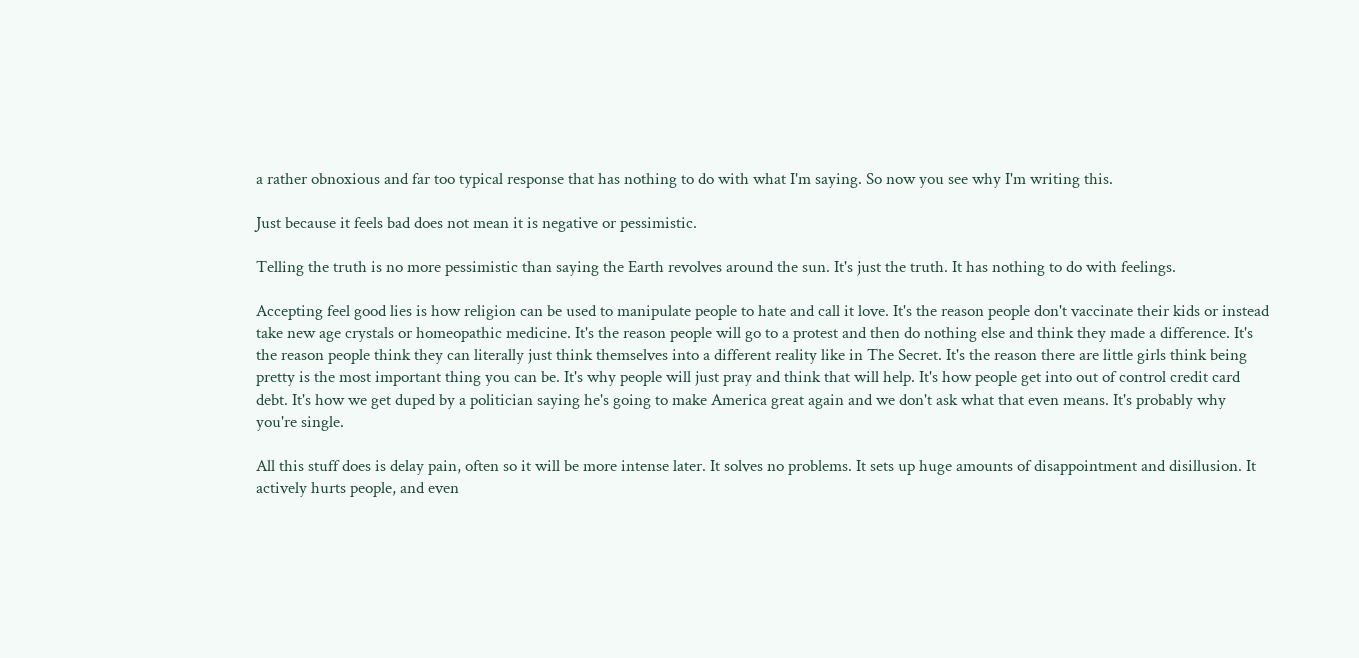a rather obnoxious and far too typical response that has nothing to do with what I'm saying. So now you see why I'm writing this.

Just because it feels bad does not mean it is negative or pessimistic.

Telling the truth is no more pessimistic than saying the Earth revolves around the sun. It's just the truth. It has nothing to do with feelings.

Accepting feel good lies is how religion can be used to manipulate people to hate and call it love. It's the reason people don't vaccinate their kids or instead take new age crystals or homeopathic medicine. It's the reason people will go to a protest and then do nothing else and think they made a difference. It's the reason people think they can literally just think themselves into a different reality like in The Secret. It's the reason there are little girls think being pretty is the most important thing you can be. It's why people will just pray and think that will help. It's how people get into out of control credit card debt. It's how we get duped by a politician saying he's going to make America great again and we don't ask what that even means. It's probably why you're single.

All this stuff does is delay pain, often so it will be more intense later. It solves no problems. It sets up huge amounts of disappointment and disillusion. It actively hurts people, and even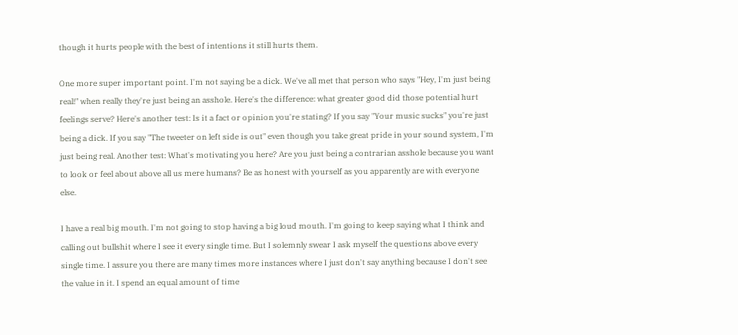though it hurts people with the best of intentions it still hurts them.

One more super important point. I'm not saying be a dick. We've all met that person who says "Hey, I'm just being real!" when really they're just being an asshole. Here's the difference: what greater good did those potential hurt feelings serve? Here's another test: Is it a fact or opinion you're stating? If you say "Your music sucks" you're just being a dick. If you say "The tweeter on left side is out" even though you take great pride in your sound system, I'm just being real. Another test: What's motivating you here? Are you just being a contrarian asshole because you want to look or feel about above all us mere humans? Be as honest with yourself as you apparently are with everyone else.

I have a real big mouth. I'm not going to stop having a big loud mouth. I'm going to keep saying what I think and calling out bullshit where I see it every single time. But I solemnly swear I ask myself the questions above every single time. I assure you there are many times more instances where I just don't say anything because I don't see the value in it. I spend an equal amount of time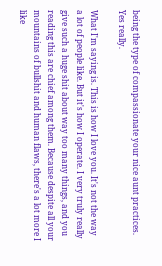being the type of compassionate your nice aunt practices. Yes really.

What I'm saying is. This is how I love you. It's not the way a lot of people like. But it's how I operate. I very truly really give such a huge shit about way too many things, and you reading this are chief among them. Because despite all your mountains of bullshit and human flaws, there's a lot more I like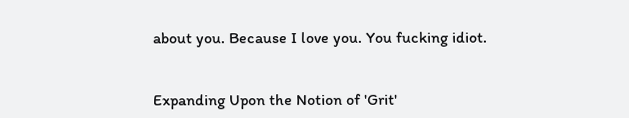about you. Because I love you. You fucking idiot.


Expanding Upon the Notion of 'Grit'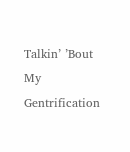Talkin’ ’Bout My Gentrification